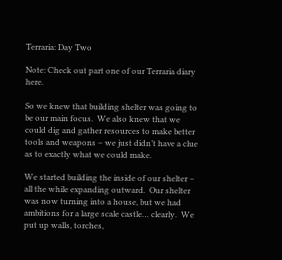Terraria: Day Two

Note: Check out part one of our Terraria diary here.

So we knew that building shelter was going to be our main focus.  We also knew that we could dig and gather resources to make better tools and weapons – we just didn’t have a clue as to exactly what we could make.

We started building the inside of our shelter – all the while expanding outward.  Our shelter was now turning into a house, but we had ambitions for a large scale castle… clearly.  We put up walls, torches,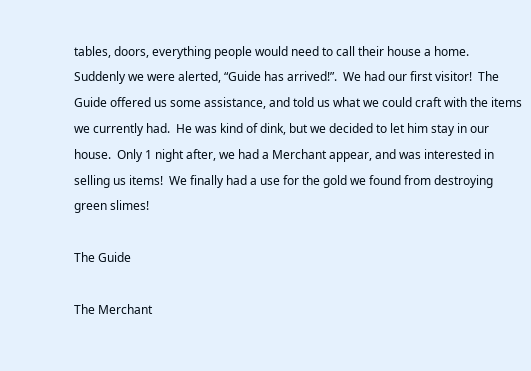tables, doors, everything people would need to call their house a home.  Suddenly we were alerted, “Guide has arrived!”.  We had our first visitor!  The Guide offered us some assistance, and told us what we could craft with the items we currently had.  He was kind of dink, but we decided to let him stay in our house.  Only 1 night after, we had a Merchant appear, and was interested in selling us items!  We finally had a use for the gold we found from destroying green slimes!

The Guide

The Merchant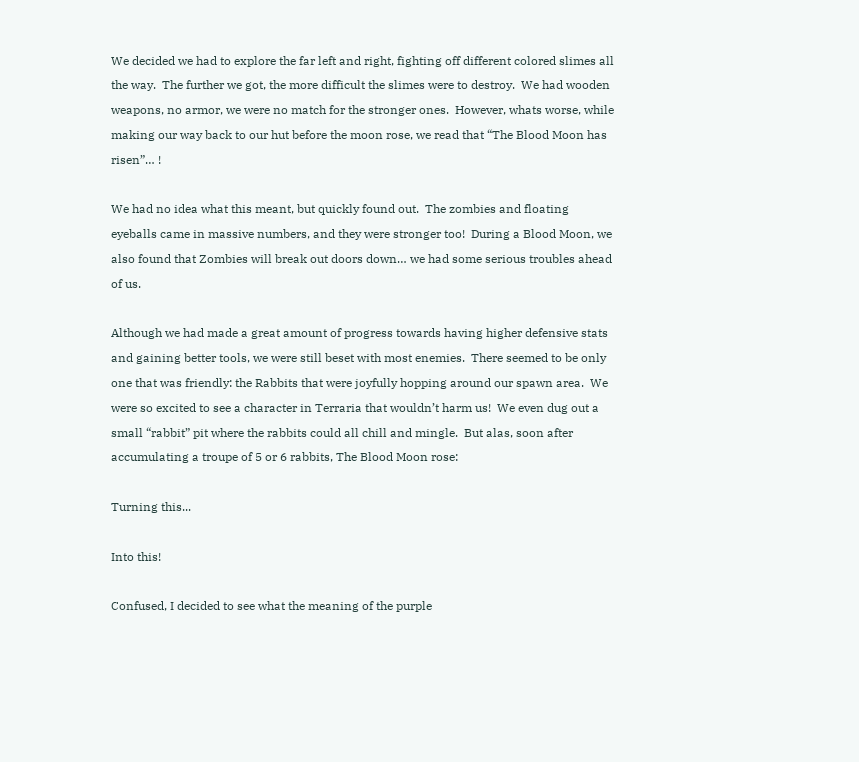We decided we had to explore the far left and right, fighting off different colored slimes all the way.  The further we got, the more difficult the slimes were to destroy.  We had wooden weapons, no armor, we were no match for the stronger ones.  However, whats worse, while making our way back to our hut before the moon rose, we read that “The Blood Moon has risen”… !

We had no idea what this meant, but quickly found out.  The zombies and floating eyeballs came in massive numbers, and they were stronger too!  During a Blood Moon, we also found that Zombies will break out doors down… we had some serious troubles ahead of us.

Although we had made a great amount of progress towards having higher defensive stats and gaining better tools, we were still beset with most enemies.  There seemed to be only one that was friendly: the Rabbits that were joyfully hopping around our spawn area.  We were so excited to see a character in Terraria that wouldn’t harm us!  We even dug out a small “rabbit” pit where the rabbits could all chill and mingle.  But alas, soon after accumulating a troupe of 5 or 6 rabbits, The Blood Moon rose:

Turning this...

Into this!

Confused, I decided to see what the meaning of the purple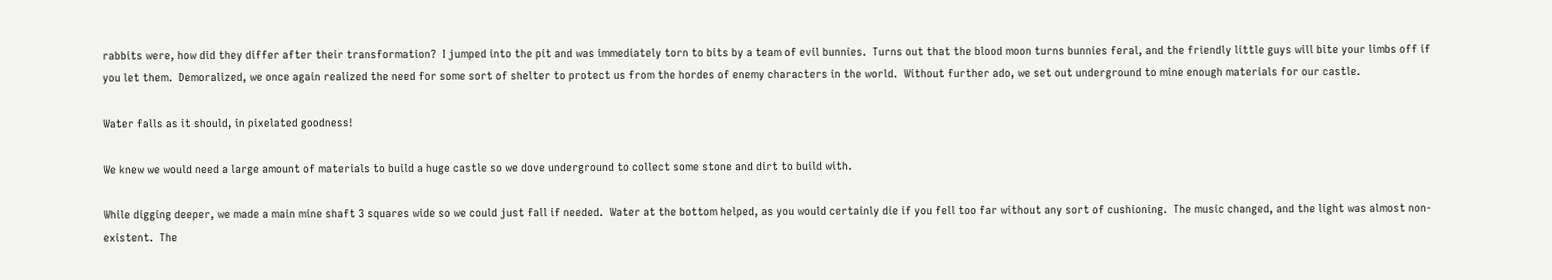rabbits were, how did they differ after their transformation?  I jumped into the pit and was immediately torn to bits by a team of evil bunnies.  Turns out that the blood moon turns bunnies feral, and the friendly little guys will bite your limbs off if you let them.  Demoralized, we once again realized the need for some sort of shelter to protect us from the hordes of enemy characters in the world.  Without further ado, we set out underground to mine enough materials for our castle.

Water falls as it should, in pixelated goodness!

We knew we would need a large amount of materials to build a huge castle so we dove underground to collect some stone and dirt to build with.

While digging deeper, we made a main mine shaft 3 squares wide so we could just fall if needed.  Water at the bottom helped, as you would certainly die if you fell too far without any sort of cushioning.  The music changed, and the light was almost non-existent.  The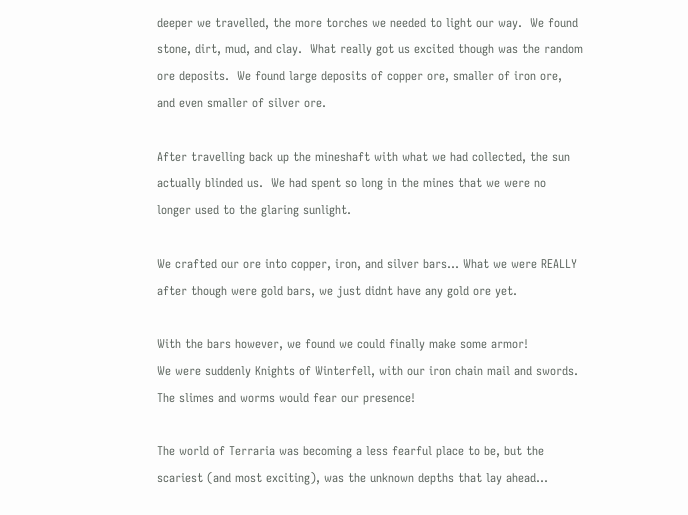deeper we travelled, the more torches we needed to light our way.  We found stone, dirt, mud, and clay.  What really got us excited though was the random ore deposits.  We found large deposits of copper ore, smaller of iron ore, and even smaller of silver ore.

After travelling back up the mineshaft with what we had collected, the sun actually blinded us.  We had spent so long in the mines that we were no longer used to the glaring sunlight.

We crafted our ore into copper, iron, and silver bars… What we were REALLY after though were gold bars, we just didnt have any gold ore yet.

With the bars however, we found we could finally make some armor!
We were suddenly Knights of Winterfell, with our iron chain mail and swords.  The slimes and worms would fear our presence!

The world of Terraria was becoming a less fearful place to be, but the scariest (and most exciting), was the unknown depths that lay ahead…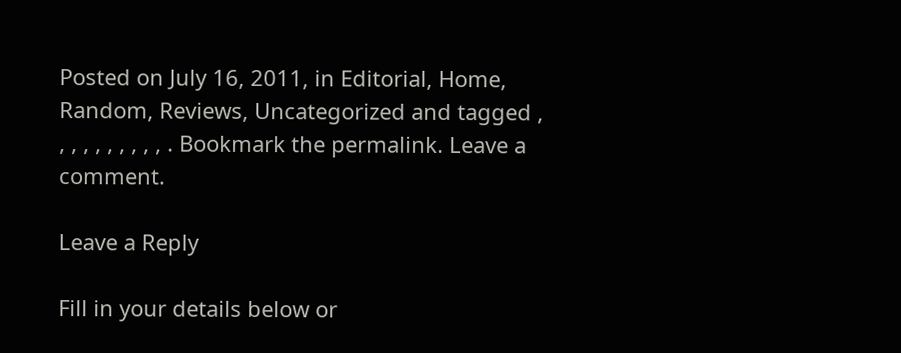Posted on July 16, 2011, in Editorial, Home, Random, Reviews, Uncategorized and tagged , , , , , , , , , , . Bookmark the permalink. Leave a comment.

Leave a Reply

Fill in your details below or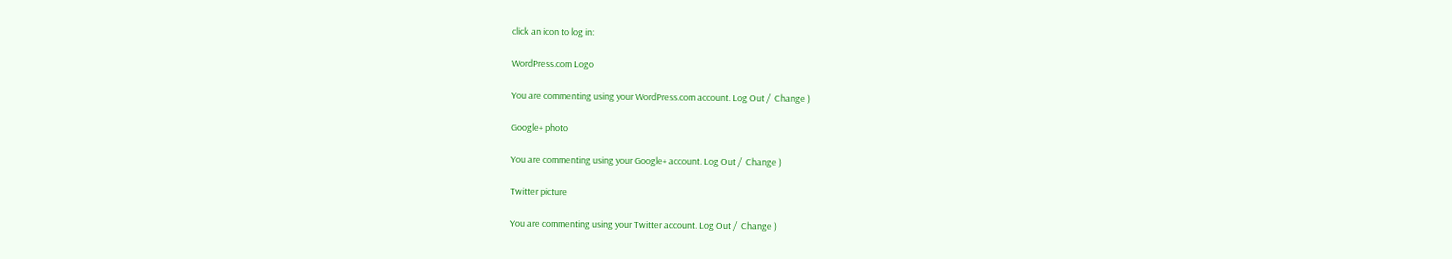click an icon to log in:

WordPress.com Logo

You are commenting using your WordPress.com account. Log Out /  Change )

Google+ photo

You are commenting using your Google+ account. Log Out /  Change )

Twitter picture

You are commenting using your Twitter account. Log Out /  Change )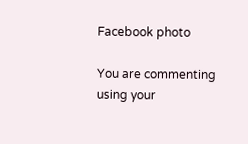Facebook photo

You are commenting using your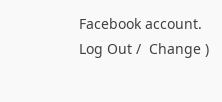Facebook account. Log Out /  Change )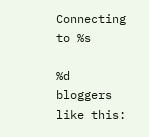Connecting to %s

%d bloggers like this: